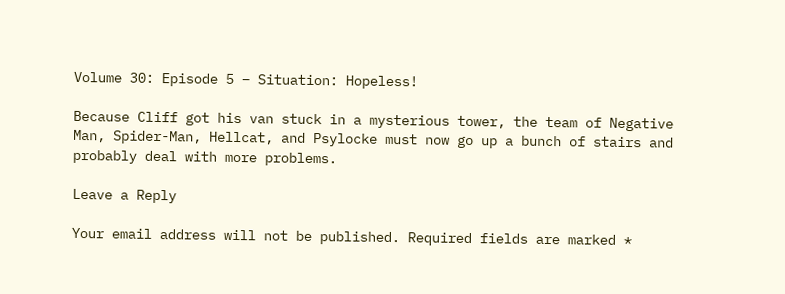Volume 30: Episode 5 – Situation: Hopeless!

Because Cliff got his van stuck in a mysterious tower, the team of Negative Man, Spider-Man, Hellcat, and Psylocke must now go up a bunch of stairs and probably deal with more problems.

Leave a Reply

Your email address will not be published. Required fields are marked *